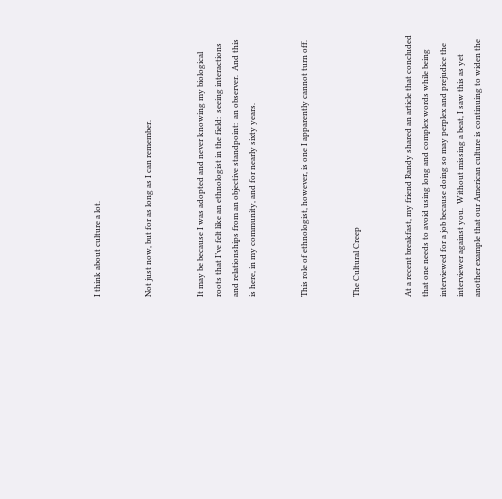I think about culture a lot.


Not just now, but for as long as I can remember.


It may be because I was adopted and never knowing my biological roots that I’ve felt like an ethnologist in the field:  seeing interactions and relationships from an objective standpoint:  an observer.  And this is here, in my community, and for nearly sixty years.


This role of ethnologist, however, is one I apparently cannot turn off.


The Cultural Creep


At a recent breakfast, my friend Randy shared an article that concluded that one needs to avoid using long and complex words while being interviewed for a job because doing so may perplex and prejudice the interviewer against you.  Without missing a beat, I saw this as yet another example that our American culture is continuing to widen the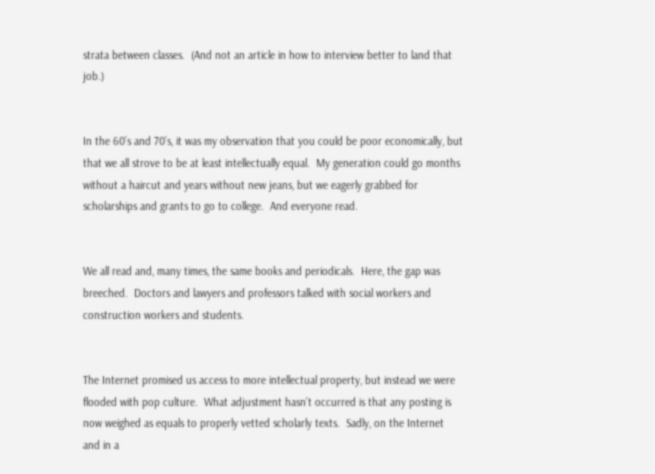strata between classes.  (And not an article in how to interview better to land that job.)


In the 60’s and 70’s, it was my observation that you could be poor economically, but that we all strove to be at least intellectually equal.  My generation could go months without a haircut and years without new jeans, but we eagerly grabbed for scholarships and grants to go to college.  And everyone read.


We all read and, many times, the same books and periodicals.  Here, the gap was breeched.  Doctors and lawyers and professors talked with social workers and construction workers and students.


The Internet promised us access to more intellectual property, but instead we were flooded with pop culture.  What adjustment hasn’t occurred is that any posting is now weighed as equals to properly vetted scholarly texts.  Sadly, on the Internet and in a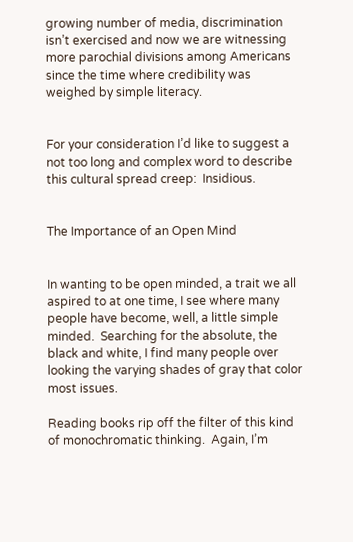growing number of media, discrimination isn’t exercised and now we are witnessing more parochial divisions among Americans since the time where credibility was weighed by simple literacy.


For your consideration I’d like to suggest a not too long and complex word to describe this cultural spread creep:  Insidious.


The Importance of an Open Mind


In wanting to be open minded, a trait we all aspired to at one time, I see where many people have become, well, a little simple minded.  Searching for the absolute, the black and white, I find many people over looking the varying shades of gray that color most issues.

Reading books rip off the filter of this kind of monochromatic thinking.  Again, I’m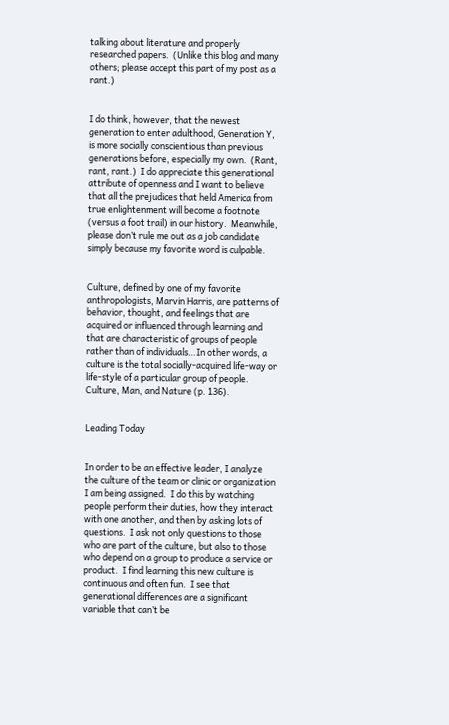talking about literature and properly researched papers.  (Unlike this blog and many others; please accept this part of my post as a rant.)


I do think, however, that the newest generation to enter adulthood, Generation Y, is more socially conscientious than previous generations before, especially my own.  (Rant, rant, rant.)  I do appreciate this generational attribute of openness and I want to believe that all the prejudices that held America from true enlightenment will become a footnote (versus a foot trail) in our history.  Meanwhile, please don’t rule me out as a job candidate simply because my favorite word is culpable.


Culture, defined by one of my favorite anthropologists, Marvin Harris, are patterns of behavior, thought, and feelings that are acquired or influenced through learning and that are characteristic of groups of people rather than of individuals…In other words, a culture is the total socially-acquired life-way or life-style of a particular group of people.  Culture, Man, and Nature (p. 136).


Leading Today


In order to be an effective leader, I analyze the culture of the team or clinic or organization I am being assigned.  I do this by watching people perform their duties, how they interact with one another, and then by asking lots of questions.  I ask not only questions to those who are part of the culture, but also to those who depend on a group to produce a service or product.  I find learning this new culture is continuous and often fun.  I see that generational differences are a significant variable that can’t be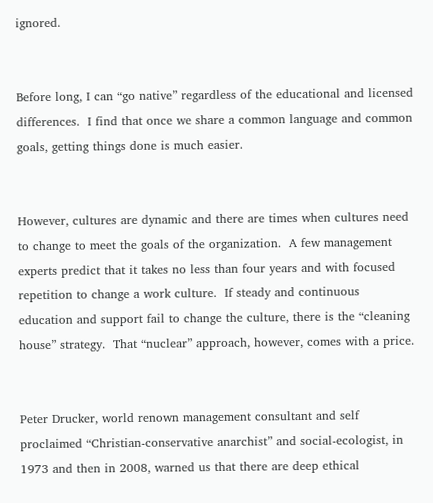ignored.


Before long, I can “go native” regardless of the educational and licensed differences.  I find that once we share a common language and common goals, getting things done is much easier.


However, cultures are dynamic and there are times when cultures need to change to meet the goals of the organization.  A few management experts predict that it takes no less than four years and with focused repetition to change a work culture.  If steady and continuous education and support fail to change the culture, there is the “cleaning house” strategy.  That “nuclear” approach, however, comes with a price.


Peter Drucker, world renown management consultant and self proclaimed “Christian-conservative anarchist” and social-ecologist, in 1973 and then in 2008, warned us that there are deep ethical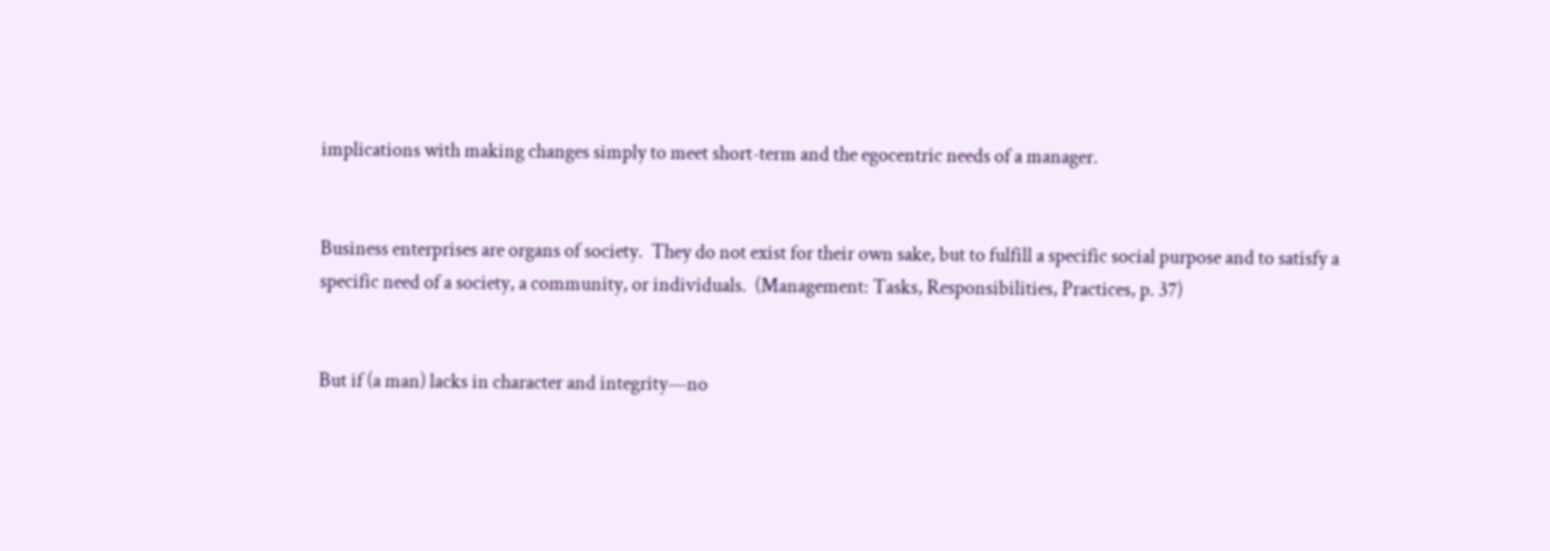implications with making changes simply to meet short-term and the egocentric needs of a manager.


Business enterprises are organs of society.  They do not exist for their own sake, but to fulfill a specific social purpose and to satisfy a specific need of a society, a community, or individuals.  (Management: Tasks, Responsibilities, Practices, p. 37)


But if (a man) lacks in character and integrity—no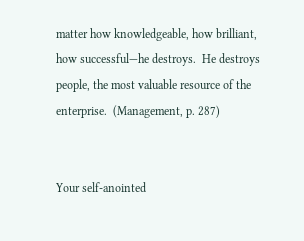matter how knowledgeable, how brilliant, how successful—he destroys.  He destroys people, the most valuable resource of the enterprise.  (Management, p. 287)


Your self-anointed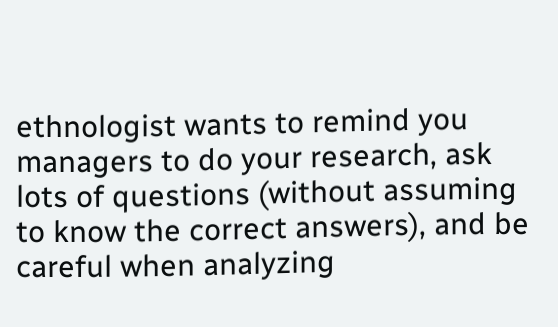ethnologist wants to remind you managers to do your research, ask lots of questions (without assuming to know the correct answers), and be careful when analyzing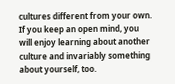cultures different from your own.  If you keep an open mind, you will enjoy learning about another culture and invariably something about yourself, too.